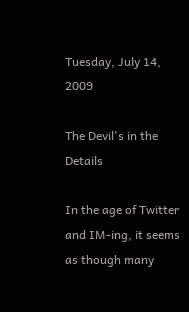Tuesday, July 14, 2009

The Devil's in the Details

In the age of Twitter and IM-ing, it seems as though many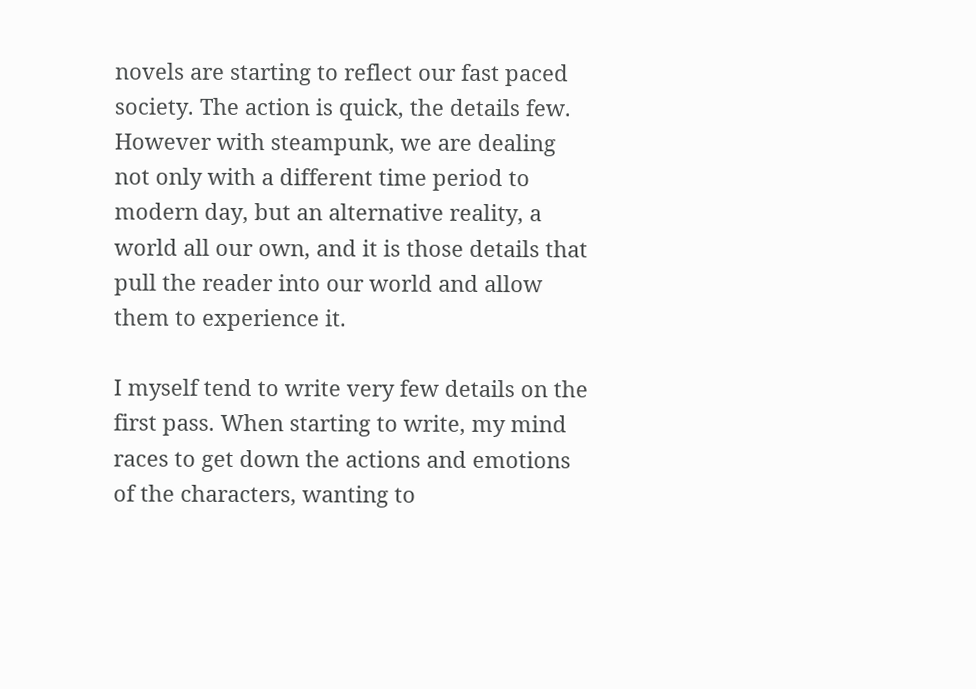novels are starting to reflect our fast paced society. The action is quick, the details few. However with steampunk, we are dealing not only with a different time period to modern day, but an alternative reality, a world all our own, and it is those details that pull the reader into our world and allow them to experience it.

I myself tend to write very few details on the first pass. When starting to write, my mind races to get down the actions and emotions of the characters, wanting to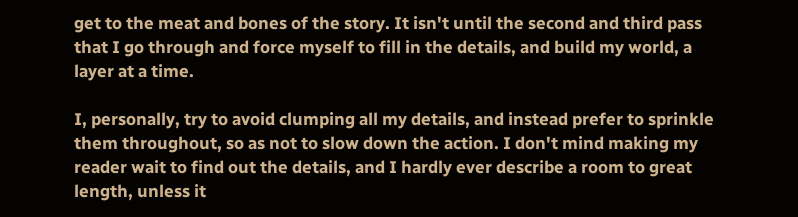get to the meat and bones of the story. It isn't until the second and third pass that I go through and force myself to fill in the details, and build my world, a layer at a time.

I, personally, try to avoid clumping all my details, and instead prefer to sprinkle them throughout, so as not to slow down the action. I don't mind making my reader wait to find out the details, and I hardly ever describe a room to great length, unless it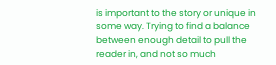is important to the story or unique in some way. Trying to find a balance between enough detail to pull the reader in, and not so much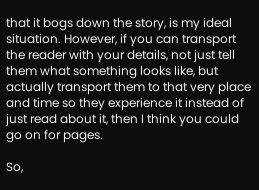that it bogs down the story, is my ideal situation. However, if you can transport the reader with your details, not just tell them what something looks like, but actually transport them to that very place and time so they experience it instead of just read about it, then I think you could go on for pages.

So,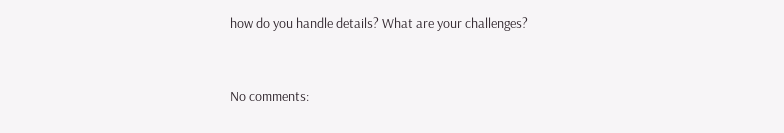how do you handle details? What are your challenges?


No comments: